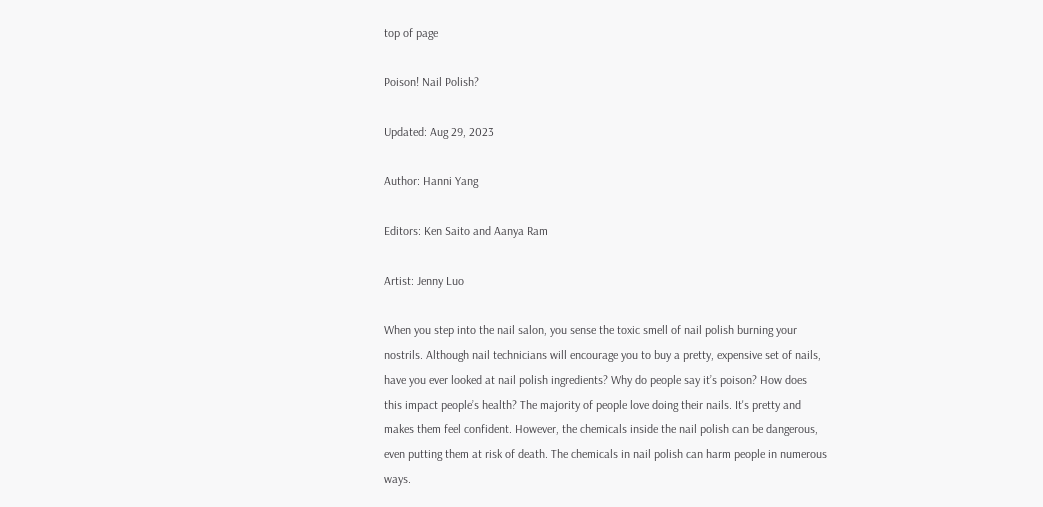top of page

Poison! Nail Polish?

Updated: Aug 29, 2023

Author: Hanni Yang

Editors: Ken Saito and Aanya Ram

Artist: Jenny Luo

When you step into the nail salon, you sense the toxic smell of nail polish burning your nostrils. Although nail technicians will encourage you to buy a pretty, expensive set of nails, have you ever looked at nail polish ingredients? Why do people say it’s poison? How does this impact people’s health? The majority of people love doing their nails. It's pretty and makes them feel confident. However, the chemicals inside the nail polish can be dangerous, even putting them at risk of death. The chemicals in nail polish can harm people in numerous ways.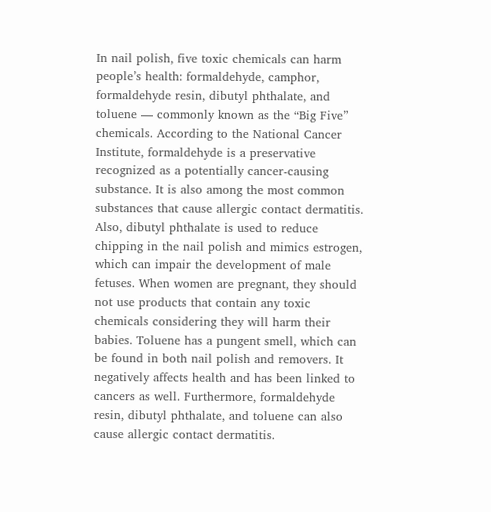In nail polish, five toxic chemicals can harm people’s health: formaldehyde, camphor, formaldehyde resin, dibutyl phthalate, and toluene — commonly known as the “Big Five” chemicals. According to the National Cancer Institute, formaldehyde is a preservative recognized as a potentially cancer-causing substance. It is also among the most common substances that cause allergic contact dermatitis. Also, dibutyl phthalate is used to reduce chipping in the nail polish and mimics estrogen, which can impair the development of male fetuses. When women are pregnant, they should not use products that contain any toxic chemicals considering they will harm their babies. Toluene has a pungent smell, which can be found in both nail polish and removers. It negatively affects health and has been linked to cancers as well. Furthermore, formaldehyde resin, dibutyl phthalate, and toluene can also cause allergic contact dermatitis.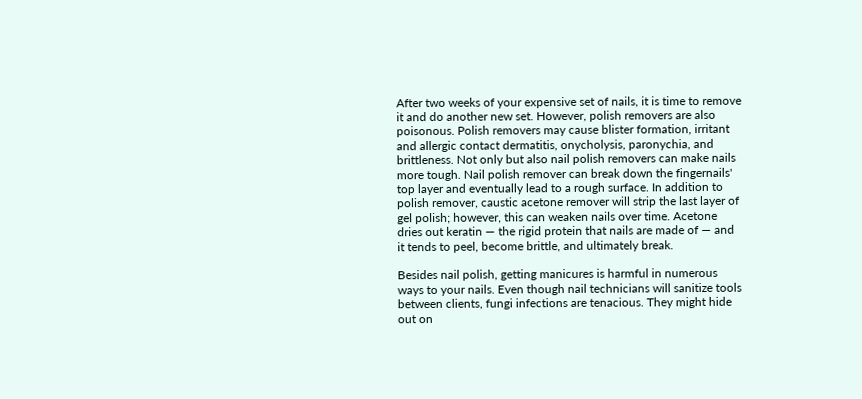After two weeks of your expensive set of nails, it is time to remove it and do another new set. However, polish removers are also poisonous. Polish removers may cause blister formation, irritant and allergic contact dermatitis, onycholysis, paronychia, and brittleness. Not only but also nail polish removers can make nails more tough. Nail polish remover can break down the fingernails' top layer and eventually lead to a rough surface. In addition to polish remover, caustic acetone remover will strip the last layer of gel polish; however, this can weaken nails over time. Acetone dries out keratin — the rigid protein that nails are made of — and it tends to peel, become brittle, and ultimately break.

Besides nail polish, getting manicures is harmful in numerous ways to your nails. Even though nail technicians will sanitize tools between clients, fungi infections are tenacious. They might hide out on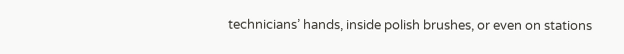technicians’ hands, inside polish brushes, or even on stations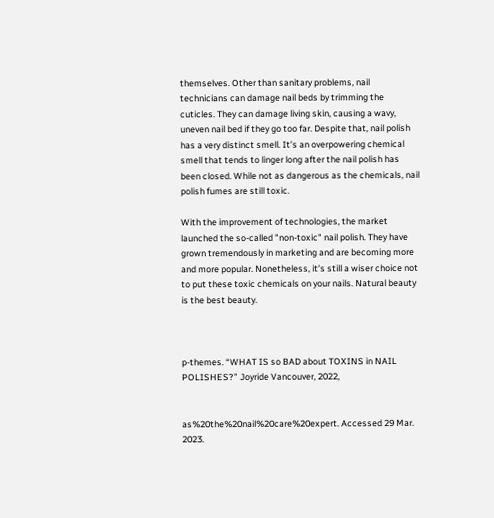themselves. Other than sanitary problems, nail technicians can damage nail beds by trimming the cuticles. They can damage living skin, causing a wavy, uneven nail bed if they go too far. Despite that, nail polish has a very distinct smell. It’s an overpowering chemical smell that tends to linger long after the nail polish has been closed. While not as dangerous as the chemicals, nail polish fumes are still toxic.

With the improvement of technologies, the market launched the so-called "non-toxic" nail polish. They have grown tremendously in marketing and are becoming more and more popular. Nonetheless, it’s still a wiser choice not to put these toxic chemicals on your nails. Natural beauty is the best beauty.



p-themes. “WHAT IS so BAD about TOXINS in NAIL POLISHES?” Joyride Vancouver, 2022,


as%20the%20nail%20care%20expert. Accessed 29 Mar. 2023.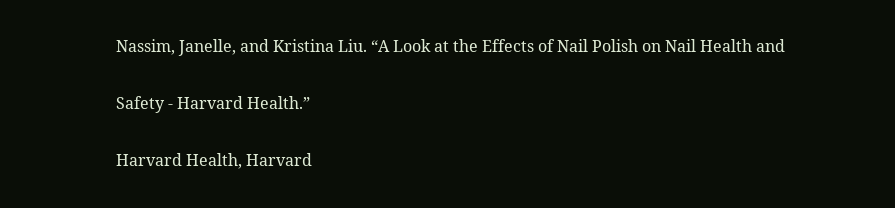Nassim, Janelle, and Kristina Liu. “A Look at the Effects of Nail Polish on Nail Health and

Safety - Harvard Health.”

Harvard Health, Harvard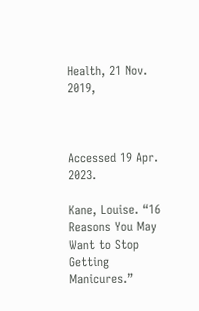Health, 21 Nov. 2019,



Accessed 19 Apr. 2023.

Kane, Louise. “16 Reasons You May Want to Stop Getting Manicures.”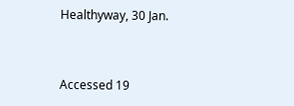Healthyway, 30 Jan.


Accessed 19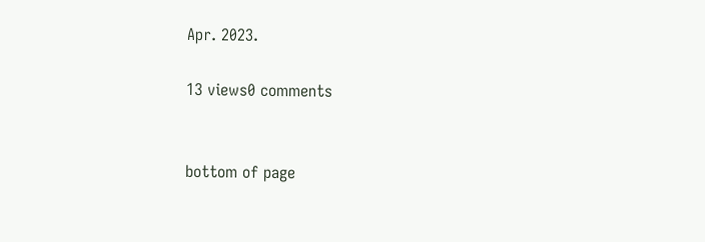Apr. 2023.

13 views0 comments


bottom of page